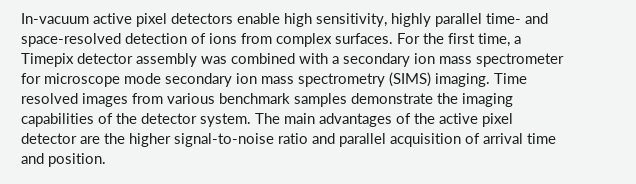In-vacuum active pixel detectors enable high sensitivity, highly parallel time- and space-resolved detection of ions from complex surfaces. For the first time, a Timepix detector assembly was combined with a secondary ion mass spectrometer for microscope mode secondary ion mass spectrometry (SIMS) imaging. Time resolved images from various benchmark samples demonstrate the imaging capabilities of the detector system. The main advantages of the active pixel detector are the higher signal-to-noise ratio and parallel acquisition of arrival time and position.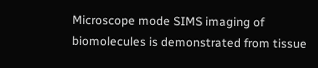Microscope mode SIMS imaging of biomolecules is demonstrated from tissue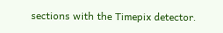sections with the Timepix detector.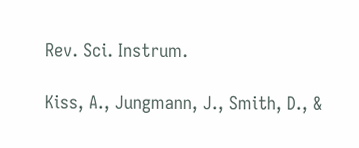Rev. Sci. Instrum.

Kiss, A., Jungmann, J., Smith, D., &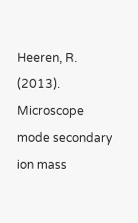Heeren, R. (2013). Microscope mode secondary ion mass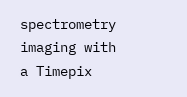spectrometry imaging with a Timepix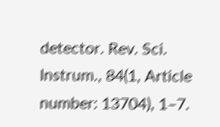detector. Rev. Sci. Instrum., 84(1, Article number: 13704), 1–7.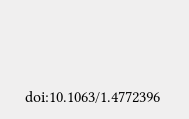doi:10.1063/1.4772396